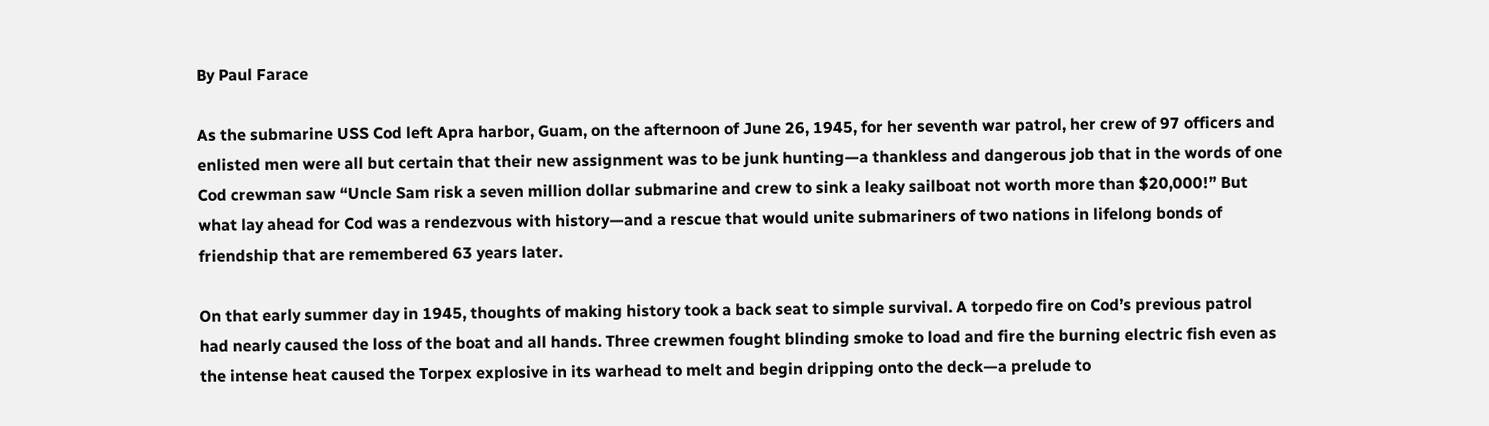By Paul Farace

As the submarine USS Cod left Apra harbor, Guam, on the afternoon of June 26, 1945, for her seventh war patrol, her crew of 97 officers and enlisted men were all but certain that their new assignment was to be junk hunting—a thankless and dangerous job that in the words of one Cod crewman saw “Uncle Sam risk a seven million dollar submarine and crew to sink a leaky sailboat not worth more than $20,000!” But what lay ahead for Cod was a rendezvous with history—and a rescue that would unite submariners of two nations in lifelong bonds of friendship that are remembered 63 years later.

On that early summer day in 1945, thoughts of making history took a back seat to simple survival. A torpedo fire on Cod’s previous patrol had nearly caused the loss of the boat and all hands. Three crewmen fought blinding smoke to load and fire the burning electric fish even as the intense heat caused the Torpex explosive in its warhead to melt and begin dripping onto the deck—a prelude to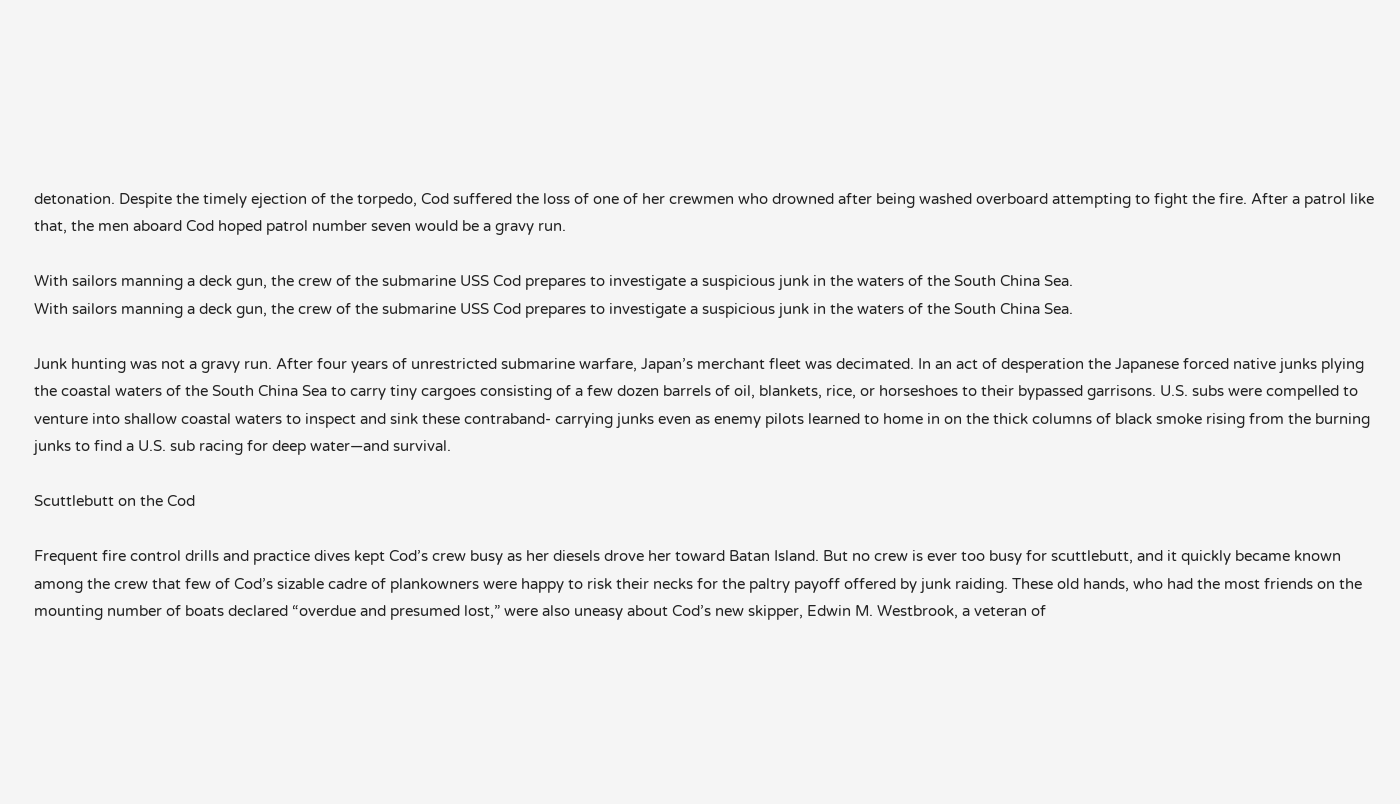detonation. Despite the timely ejection of the torpedo, Cod suffered the loss of one of her crewmen who drowned after being washed overboard attempting to fight the fire. After a patrol like that, the men aboard Cod hoped patrol number seven would be a gravy run.

With sailors manning a deck gun, the crew of the submarine USS Cod prepares to investigate a suspicious junk in the waters of the South China Sea.
With sailors manning a deck gun, the crew of the submarine USS Cod prepares to investigate a suspicious junk in the waters of the South China Sea.

Junk hunting was not a gravy run. After four years of unrestricted submarine warfare, Japan’s merchant fleet was decimated. In an act of desperation the Japanese forced native junks plying the coastal waters of the South China Sea to carry tiny cargoes consisting of a few dozen barrels of oil, blankets, rice, or horseshoes to their bypassed garrisons. U.S. subs were compelled to venture into shallow coastal waters to inspect and sink these contraband- carrying junks even as enemy pilots learned to home in on the thick columns of black smoke rising from the burning junks to find a U.S. sub racing for deep water—and survival.

Scuttlebutt on the Cod

Frequent fire control drills and practice dives kept Cod’s crew busy as her diesels drove her toward Batan Island. But no crew is ever too busy for scuttlebutt, and it quickly became known among the crew that few of Cod’s sizable cadre of plankowners were happy to risk their necks for the paltry payoff offered by junk raiding. These old hands, who had the most friends on the mounting number of boats declared “overdue and presumed lost,” were also uneasy about Cod’s new skipper, Edwin M. Westbrook, a veteran of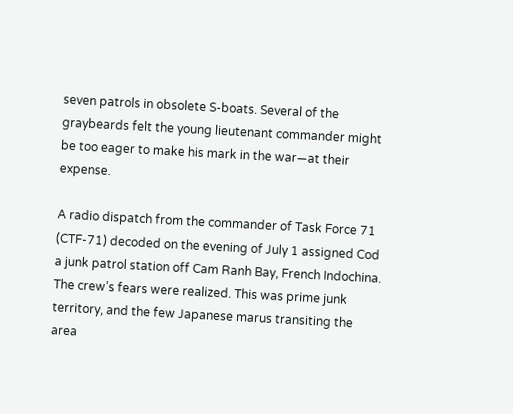seven patrols in obsolete S-boats. Several of the graybeards felt the young lieutenant commander might be too eager to make his mark in the war—at their expense.

A radio dispatch from the commander of Task Force 71 (CTF-71) decoded on the evening of July 1 assigned Cod a junk patrol station off Cam Ranh Bay, French Indochina. The crew’s fears were realized. This was prime junk territory, and the few Japanese marus transiting the area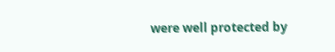were well protected by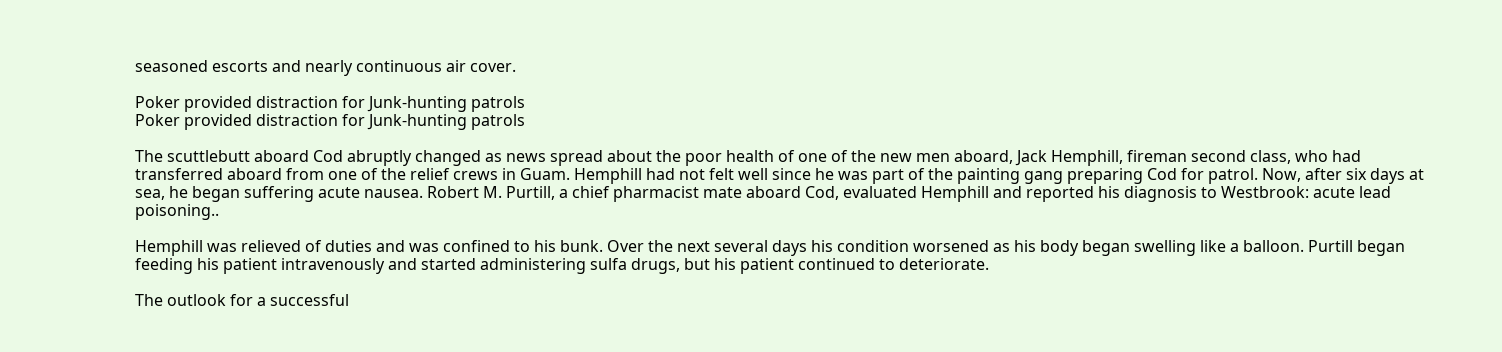seasoned escorts and nearly continuous air cover.

Poker provided distraction for Junk-hunting patrols
Poker provided distraction for Junk-hunting patrols

The scuttlebutt aboard Cod abruptly changed as news spread about the poor health of one of the new men aboard, Jack Hemphill, fireman second class, who had transferred aboard from one of the relief crews in Guam. Hemphill had not felt well since he was part of the painting gang preparing Cod for patrol. Now, after six days at sea, he began suffering acute nausea. Robert M. Purtill, a chief pharmacist mate aboard Cod, evaluated Hemphill and reported his diagnosis to Westbrook: acute lead poisoning..

Hemphill was relieved of duties and was confined to his bunk. Over the next several days his condition worsened as his body began swelling like a balloon. Purtill began feeding his patient intravenously and started administering sulfa drugs, but his patient continued to deteriorate.

The outlook for a successful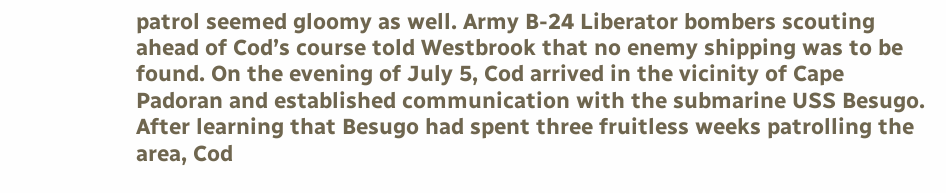patrol seemed gloomy as well. Army B-24 Liberator bombers scouting ahead of Cod’s course told Westbrook that no enemy shipping was to be found. On the evening of July 5, Cod arrived in the vicinity of Cape Padoran and established communication with the submarine USS Besugo. After learning that Besugo had spent three fruitless weeks patrolling the area, Cod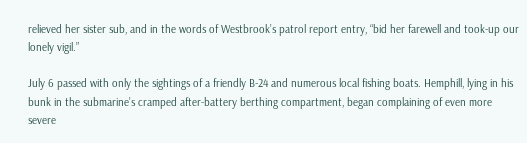relieved her sister sub, and in the words of Westbrook’s patrol report entry, “bid her farewell and took-up our lonely vigil.”

July 6 passed with only the sightings of a friendly B-24 and numerous local fishing boats. Hemphill, lying in his bunk in the submarine’s cramped after-battery berthing compartment, began complaining of even more severe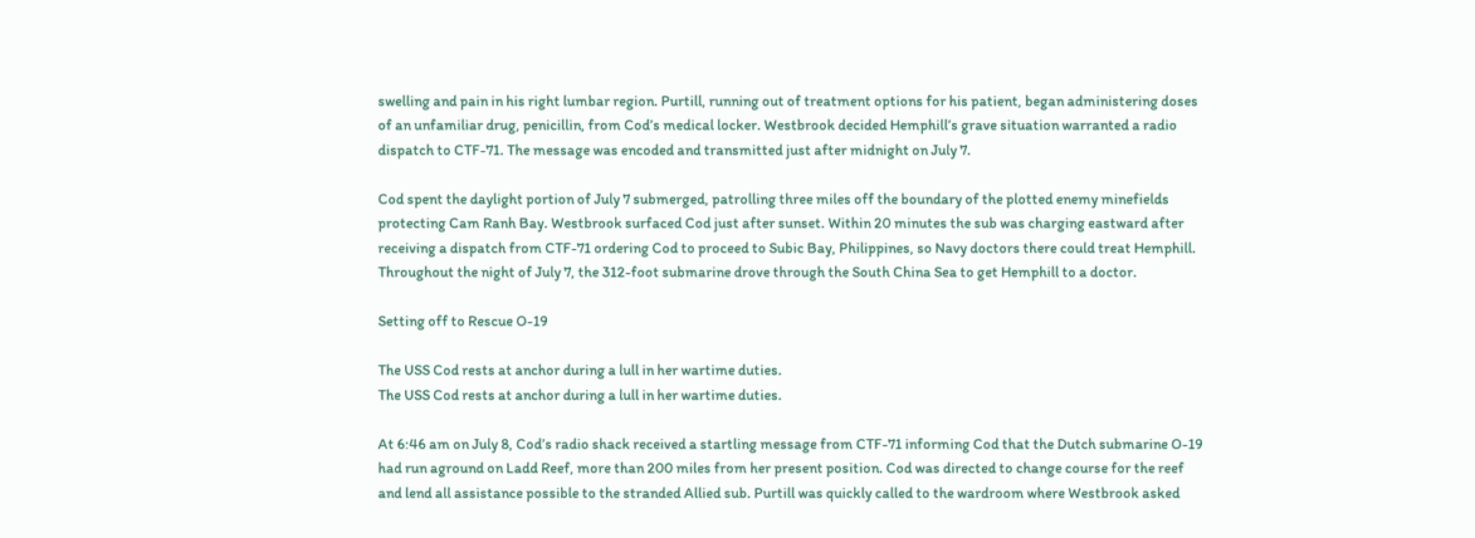swelling and pain in his right lumbar region. Purtill, running out of treatment options for his patient, began administering doses of an unfamiliar drug, penicillin, from Cod’s medical locker. Westbrook decided Hemphill’s grave situation warranted a radio dispatch to CTF-71. The message was encoded and transmitted just after midnight on July 7.

Cod spent the daylight portion of July 7 submerged, patrolling three miles off the boundary of the plotted enemy minefields protecting Cam Ranh Bay. Westbrook surfaced Cod just after sunset. Within 20 minutes the sub was charging eastward after receiving a dispatch from CTF-71 ordering Cod to proceed to Subic Bay, Philippines, so Navy doctors there could treat Hemphill. Throughout the night of July 7, the 312-foot submarine drove through the South China Sea to get Hemphill to a doctor.

Setting off to Rescue O-19

The USS Cod rests at anchor during a lull in her wartime duties.
The USS Cod rests at anchor during a lull in her wartime duties.

At 6:46 am on July 8, Cod’s radio shack received a startling message from CTF-71 informing Cod that the Dutch submarine O-19 had run aground on Ladd Reef, more than 200 miles from her present position. Cod was directed to change course for the reef and lend all assistance possible to the stranded Allied sub. Purtill was quickly called to the wardroom where Westbrook asked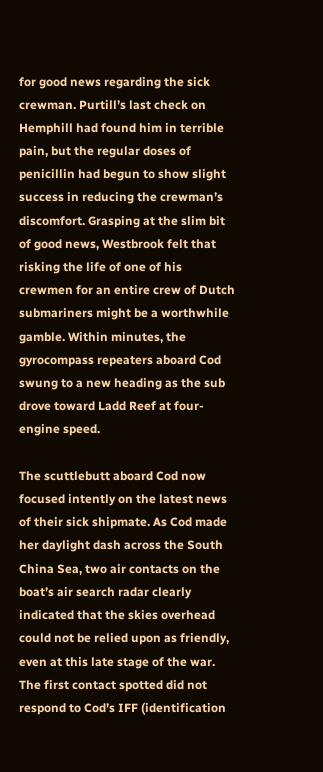for good news regarding the sick crewman. Purtill’s last check on Hemphill had found him in terrible pain, but the regular doses of penicillin had begun to show slight success in reducing the crewman’s discomfort. Grasping at the slim bit of good news, Westbrook felt that risking the life of one of his crewmen for an entire crew of Dutch submariners might be a worthwhile gamble. Within minutes, the gyrocompass repeaters aboard Cod swung to a new heading as the sub drove toward Ladd Reef at four-engine speed.

The scuttlebutt aboard Cod now focused intently on the latest news of their sick shipmate. As Cod made her daylight dash across the South China Sea, two air contacts on the boat’s air search radar clearly indicated that the skies overhead could not be relied upon as friendly, even at this late stage of the war. The first contact spotted did not respond to Cod’s IFF (identification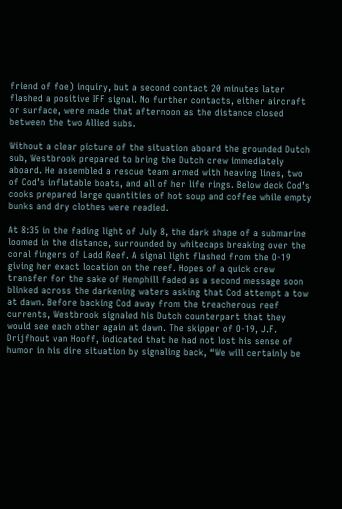friend of foe) inquiry, but a second contact 20 minutes later flashed a positive IFF signal. No further contacts, either aircraft or surface, were made that afternoon as the distance closed between the two Allied subs.

Without a clear picture of the situation aboard the grounded Dutch sub, Westbrook prepared to bring the Dutch crew immediately aboard. He assembled a rescue team armed with heaving lines, two of Cod’s inflatable boats, and all of her life rings. Below deck Cod’s cooks prepared large quantities of hot soup and coffee while empty bunks and dry clothes were readied.

At 8:35 in the fading light of July 8, the dark shape of a submarine loomed in the distance, surrounded by whitecaps breaking over the coral fingers of Ladd Reef. A signal light flashed from the O-19 giving her exact location on the reef. Hopes of a quick crew transfer for the sake of Hemphill faded as a second message soon blinked across the darkening waters asking that Cod attempt a tow at dawn. Before backing Cod away from the treacherous reef currents, Westbrook signaled his Dutch counterpart that they would see each other again at dawn. The skipper of O-19, J.F. Drijfhout van Hooff, indicated that he had not lost his sense of humor in his dire situation by signaling back, “We will certainly be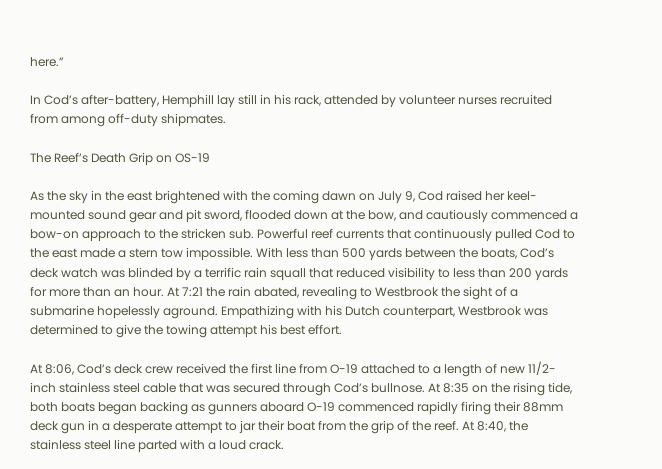here.”

In Cod’s after-battery, Hemphill lay still in his rack, attended by volunteer nurses recruited from among off-duty shipmates.

The Reef’s Death Grip on OS-19

As the sky in the east brightened with the coming dawn on July 9, Cod raised her keel-mounted sound gear and pit sword, flooded down at the bow, and cautiously commenced a bow-on approach to the stricken sub. Powerful reef currents that continuously pulled Cod to the east made a stern tow impossible. With less than 500 yards between the boats, Cod’s deck watch was blinded by a terrific rain squall that reduced visibility to less than 200 yards for more than an hour. At 7:21 the rain abated, revealing to Westbrook the sight of a submarine hopelessly aground. Empathizing with his Dutch counterpart, Westbrook was determined to give the towing attempt his best effort.

At 8:06, Cod’s deck crew received the first line from O-19 attached to a length of new 11/2-inch stainless steel cable that was secured through Cod’s bullnose. At 8:35 on the rising tide, both boats began backing as gunners aboard O-19 commenced rapidly firing their 88mm deck gun in a desperate attempt to jar their boat from the grip of the reef. At 8:40, the stainless steel line parted with a loud crack.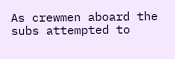As crewmen aboard the subs attempted to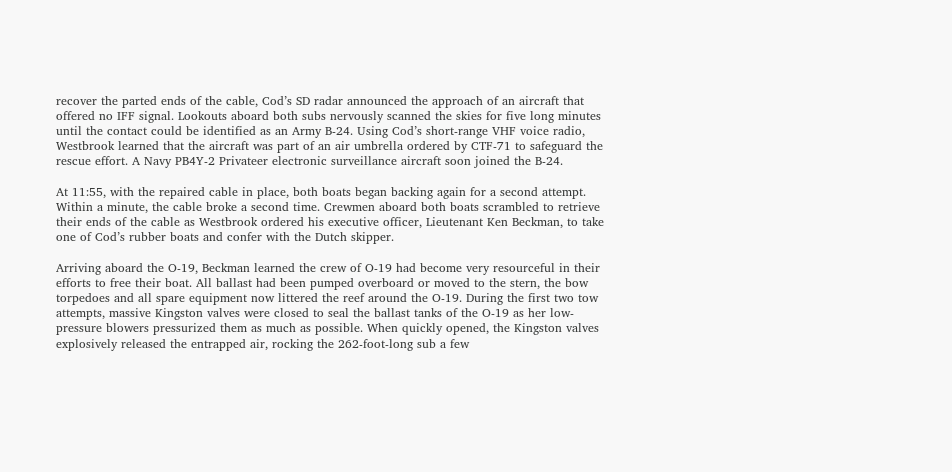recover the parted ends of the cable, Cod’s SD radar announced the approach of an aircraft that offered no IFF signal. Lookouts aboard both subs nervously scanned the skies for five long minutes until the contact could be identified as an Army B-24. Using Cod’s short-range VHF voice radio, Westbrook learned that the aircraft was part of an air umbrella ordered by CTF-71 to safeguard the rescue effort. A Navy PB4Y-2 Privateer electronic surveillance aircraft soon joined the B-24.

At 11:55, with the repaired cable in place, both boats began backing again for a second attempt. Within a minute, the cable broke a second time. Crewmen aboard both boats scrambled to retrieve their ends of the cable as Westbrook ordered his executive officer, Lieutenant Ken Beckman, to take one of Cod’s rubber boats and confer with the Dutch skipper.

Arriving aboard the O-19, Beckman learned the crew of O-19 had become very resourceful in their efforts to free their boat. All ballast had been pumped overboard or moved to the stern, the bow torpedoes and all spare equipment now littered the reef around the O-19. During the first two tow attempts, massive Kingston valves were closed to seal the ballast tanks of the O-19 as her low-pressure blowers pressurized them as much as possible. When quickly opened, the Kingston valves explosively released the entrapped air, rocking the 262-foot-long sub a few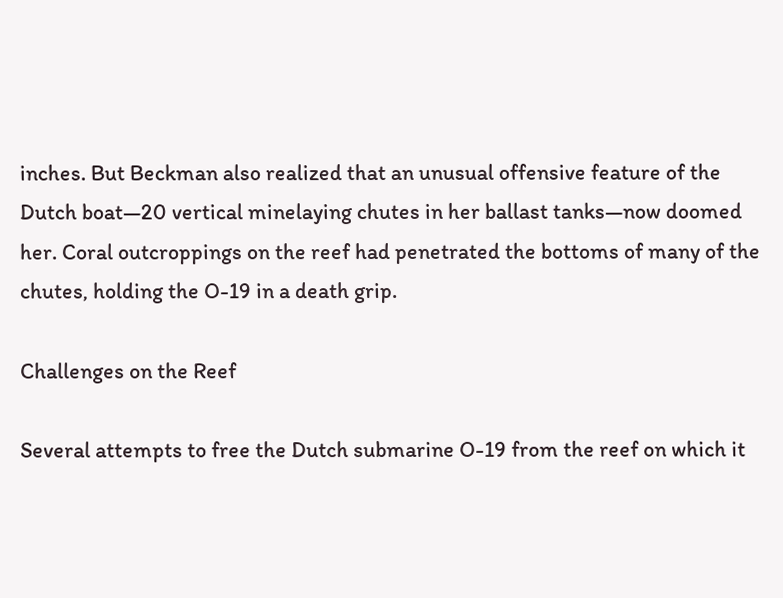inches. But Beckman also realized that an unusual offensive feature of the Dutch boat—20 vertical minelaying chutes in her ballast tanks—now doomed her. Coral outcroppings on the reef had penetrated the bottoms of many of the chutes, holding the O-19 in a death grip.

Challenges on the Reef

Several attempts to free the Dutch submarine O-19 from the reef on which it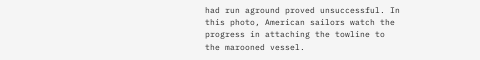had run aground proved unsuccessful. In this photo, American sailors watch the progress in attaching the towline to the marooned vessel.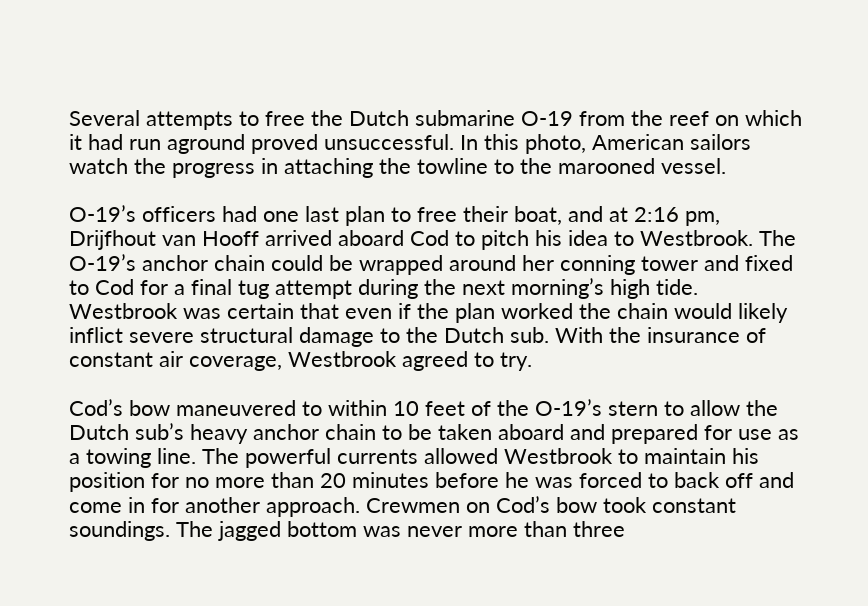Several attempts to free the Dutch submarine O-19 from the reef on which it had run aground proved unsuccessful. In this photo, American sailors watch the progress in attaching the towline to the marooned vessel.

O-19’s officers had one last plan to free their boat, and at 2:16 pm, Drijfhout van Hooff arrived aboard Cod to pitch his idea to Westbrook. The O-19’s anchor chain could be wrapped around her conning tower and fixed to Cod for a final tug attempt during the next morning’s high tide. Westbrook was certain that even if the plan worked the chain would likely inflict severe structural damage to the Dutch sub. With the insurance of constant air coverage, Westbrook agreed to try.

Cod’s bow maneuvered to within 10 feet of the O-19’s stern to allow the Dutch sub’s heavy anchor chain to be taken aboard and prepared for use as a towing line. The powerful currents allowed Westbrook to maintain his position for no more than 20 minutes before he was forced to back off and come in for another approach. Crewmen on Cod’s bow took constant soundings. The jagged bottom was never more than three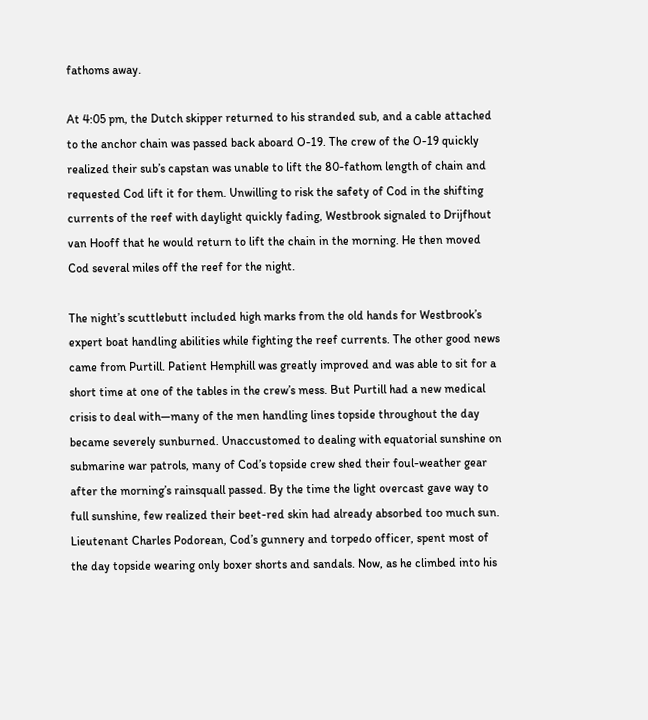fathoms away.

At 4:05 pm, the Dutch skipper returned to his stranded sub, and a cable attached to the anchor chain was passed back aboard O-19. The crew of the O-19 quickly realized their sub’s capstan was unable to lift the 80-fathom length of chain and requested Cod lift it for them. Unwilling to risk the safety of Cod in the shifting currents of the reef with daylight quickly fading, Westbrook signaled to Drijfhout van Hooff that he would return to lift the chain in the morning. He then moved Cod several miles off the reef for the night.

The night’s scuttlebutt included high marks from the old hands for Westbrook’s expert boat handling abilities while fighting the reef currents. The other good news came from Purtill. Patient Hemphill was greatly improved and was able to sit for a short time at one of the tables in the crew’s mess. But Purtill had a new medical crisis to deal with—many of the men handling lines topside throughout the day became severely sunburned. Unaccustomed to dealing with equatorial sunshine on submarine war patrols, many of Cod’s topside crew shed their foul-weather gear after the morning’s rainsquall passed. By the time the light overcast gave way to full sunshine, few realized their beet-red skin had already absorbed too much sun. Lieutenant Charles Podorean, Cod’s gunnery and torpedo officer, spent most of the day topside wearing only boxer shorts and sandals. Now, as he climbed into his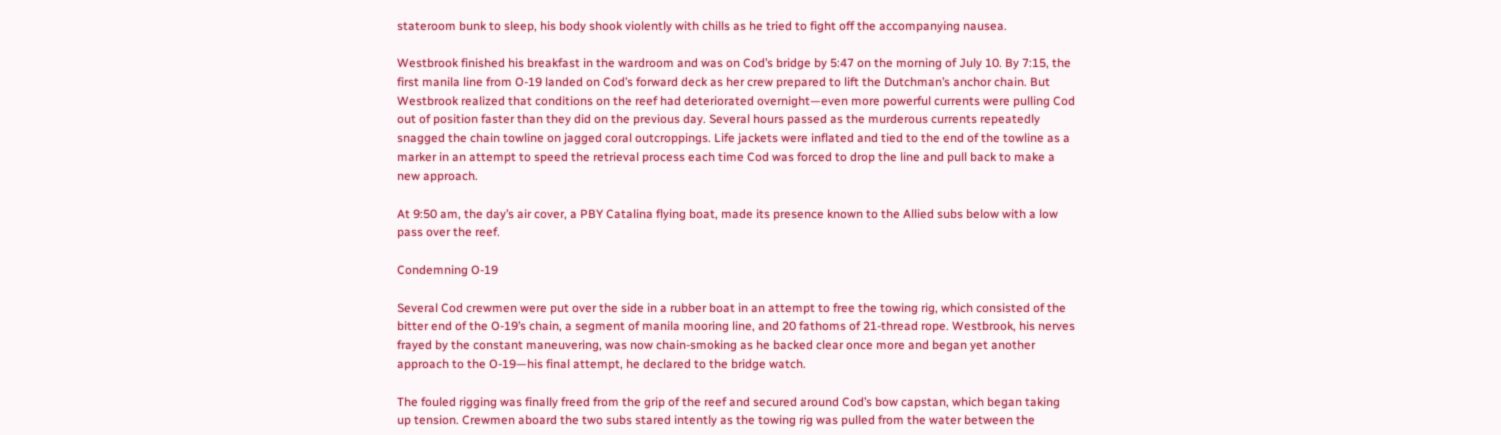stateroom bunk to sleep, his body shook violently with chills as he tried to fight off the accompanying nausea.

Westbrook finished his breakfast in the wardroom and was on Cod’s bridge by 5:47 on the morning of July 10. By 7:15, the first manila line from O-19 landed on Cod’s forward deck as her crew prepared to lift the Dutchman’s anchor chain. But Westbrook realized that conditions on the reef had deteriorated overnight—even more powerful currents were pulling Cod out of position faster than they did on the previous day. Several hours passed as the murderous currents repeatedly snagged the chain towline on jagged coral outcroppings. Life jackets were inflated and tied to the end of the towline as a marker in an attempt to speed the retrieval process each time Cod was forced to drop the line and pull back to make a new approach.

At 9:50 am, the day’s air cover, a PBY Catalina flying boat, made its presence known to the Allied subs below with a low pass over the reef.

Condemning O-19

Several Cod crewmen were put over the side in a rubber boat in an attempt to free the towing rig, which consisted of the bitter end of the O-19’s chain, a segment of manila mooring line, and 20 fathoms of 21-thread rope. Westbrook, his nerves frayed by the constant maneuvering, was now chain-smoking as he backed clear once more and began yet another approach to the O-19—his final attempt, he declared to the bridge watch.

The fouled rigging was finally freed from the grip of the reef and secured around Cod’s bow capstan, which began taking up tension. Crewmen aboard the two subs stared intently as the towing rig was pulled from the water between the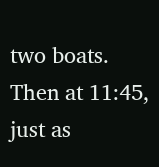two boats. Then at 11:45, just as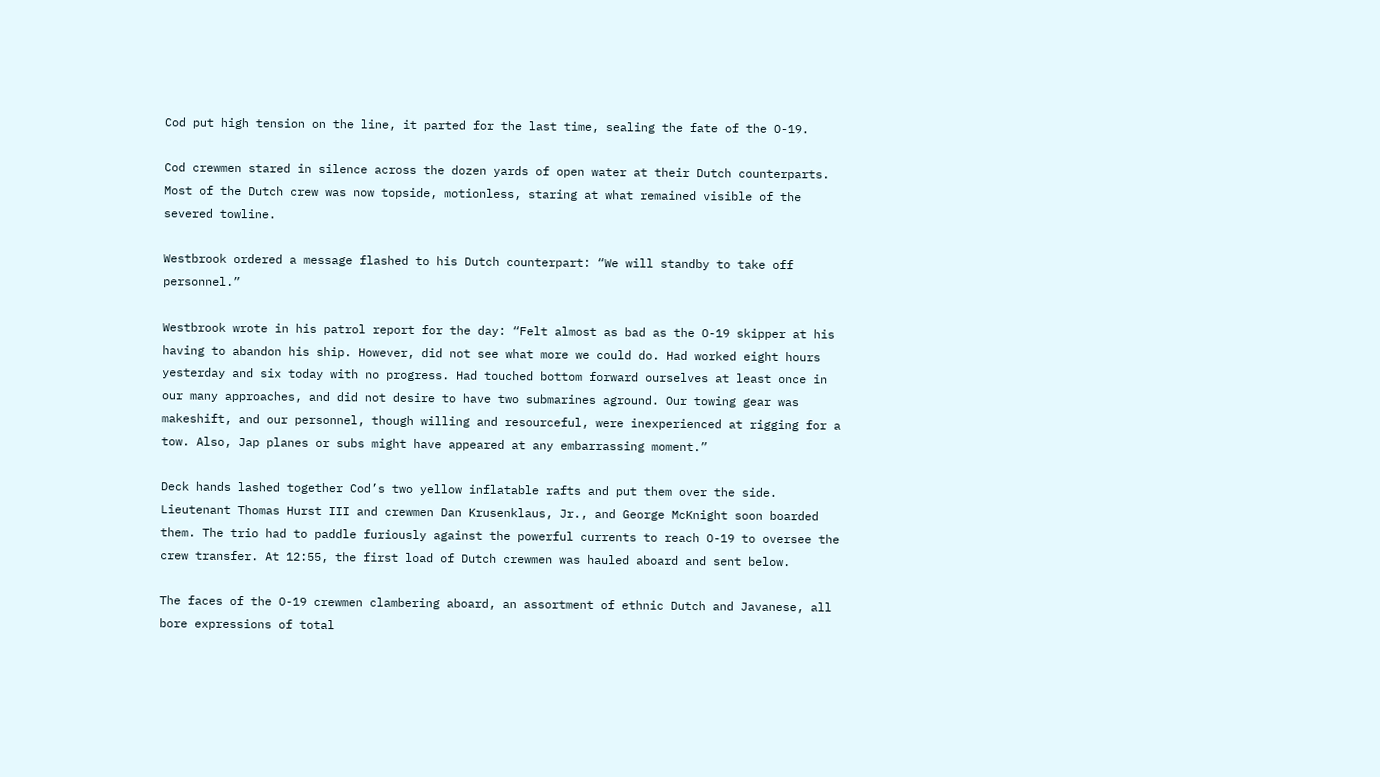Cod put high tension on the line, it parted for the last time, sealing the fate of the O-19.

Cod crewmen stared in silence across the dozen yards of open water at their Dutch counterparts. Most of the Dutch crew was now topside, motionless, staring at what remained visible of the severed towline.

Westbrook ordered a message flashed to his Dutch counterpart: “We will standby to take off personnel.”

Westbrook wrote in his patrol report for the day: “Felt almost as bad as the O-19 skipper at his having to abandon his ship. However, did not see what more we could do. Had worked eight hours yesterday and six today with no progress. Had touched bottom forward ourselves at least once in our many approaches, and did not desire to have two submarines aground. Our towing gear was makeshift, and our personnel, though willing and resourceful, were inexperienced at rigging for a tow. Also, Jap planes or subs might have appeared at any embarrassing moment.”

Deck hands lashed together Cod’s two yellow inflatable rafts and put them over the side. Lieutenant Thomas Hurst III and crewmen Dan Krusenklaus, Jr., and George McKnight soon boarded them. The trio had to paddle furiously against the powerful currents to reach O-19 to oversee the crew transfer. At 12:55, the first load of Dutch crewmen was hauled aboard and sent below.

The faces of the O-19 crewmen clambering aboard, an assortment of ethnic Dutch and Javanese, all bore expressions of total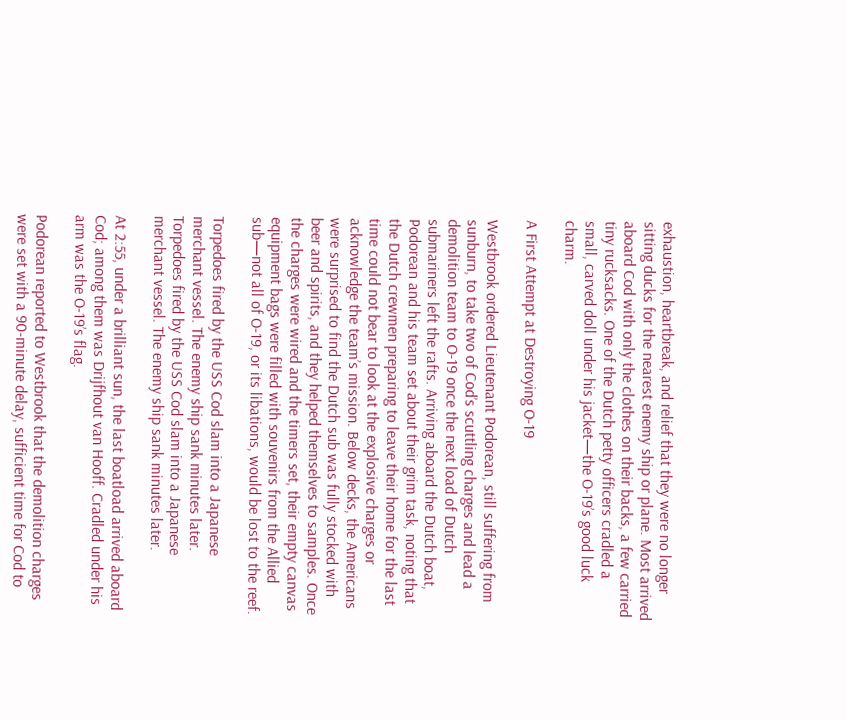exhaustion, heartbreak, and relief that they were no longer sitting ducks for the nearest enemy ship or plane. Most arrived aboard Cod with only the clothes on their backs, a few carried tiny rucksacks. One of the Dutch petty officers cradled a small, carved doll under his jacket—the O-19’s good luck charm.

A First Attempt at Destroying O-19

Westbrook ordered Lieutenant Podorean, still suffering from sunburn, to take two of Cod’s scuttling charges and lead a demolition team to O-19 once the next load of Dutch submariners left the rafts. Arriving aboard the Dutch boat, Podorean and his team set about their grim task, noting that the Dutch crewmen preparing to leave their home for the last time could not bear to look at the explosive charges or acknowledge the team’s mission. Below decks, the Americans were surprised to find the Dutch sub was fully stocked with beer and spirits, and they helped themselves to samples. Once the charges were wired and the timers set, their empty canvas equipment bags were filled with souvenirs from the Allied sub—not all of O-19, or its libations, would be lost to the reef.

Torpedoes fired by the USS Cod slam into a Japanese merchant vessel. The enemy ship sank minutes later.
Torpedoes fired by the USS Cod slam into a Japanese merchant vessel. The enemy ship sank minutes later.

At 2:55, under a brilliant sun, the last boatload arrived aboard Cod; among them was Drijfhout van Hooff. Cradled under his arm was the O-19’s flag.

Podorean reported to Westbrook that the demolition charges were set with a 90-minute delay, sufficient time for Cod to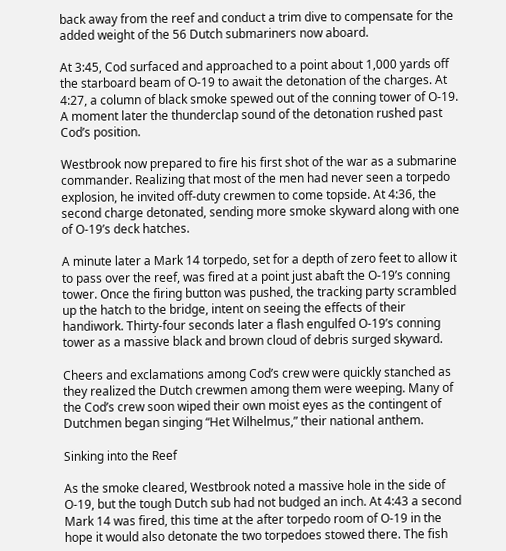back away from the reef and conduct a trim dive to compensate for the added weight of the 56 Dutch submariners now aboard.

At 3:45, Cod surfaced and approached to a point about 1,000 yards off the starboard beam of O-19 to await the detonation of the charges. At 4:27, a column of black smoke spewed out of the conning tower of O-19. A moment later the thunderclap sound of the detonation rushed past Cod’s position.

Westbrook now prepared to fire his first shot of the war as a submarine commander. Realizing that most of the men had never seen a torpedo explosion, he invited off-duty crewmen to come topside. At 4:36, the second charge detonated, sending more smoke skyward along with one of O-19’s deck hatches.

A minute later a Mark 14 torpedo, set for a depth of zero feet to allow it to pass over the reef, was fired at a point just abaft the O-19’s conning tower. Once the firing button was pushed, the tracking party scrambled up the hatch to the bridge, intent on seeing the effects of their handiwork. Thirty-four seconds later a flash engulfed O-19’s conning tower as a massive black and brown cloud of debris surged skyward.

Cheers and exclamations among Cod’s crew were quickly stanched as they realized the Dutch crewmen among them were weeping. Many of the Cod’s crew soon wiped their own moist eyes as the contingent of Dutchmen began singing “Het Wilhelmus,” their national anthem.

Sinking into the Reef

As the smoke cleared, Westbrook noted a massive hole in the side of O-19, but the tough Dutch sub had not budged an inch. At 4:43 a second Mark 14 was fired, this time at the after torpedo room of O-19 in the hope it would also detonate the two torpedoes stowed there. The fish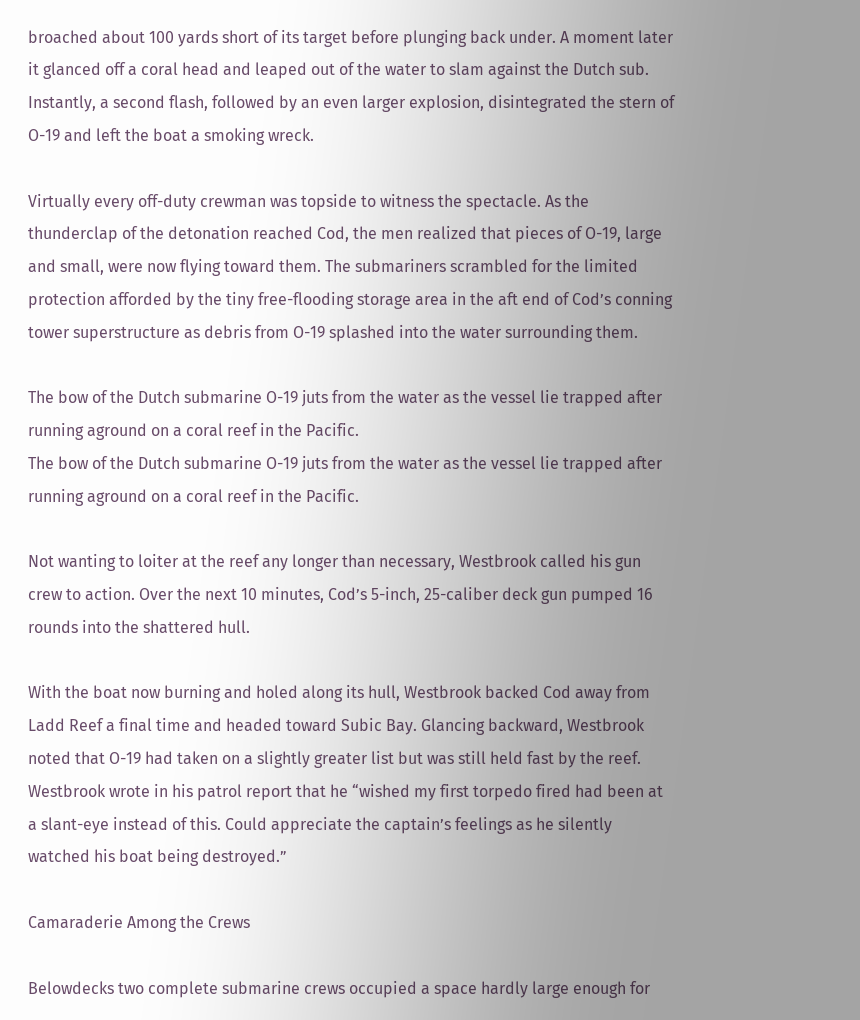broached about 100 yards short of its target before plunging back under. A moment later it glanced off a coral head and leaped out of the water to slam against the Dutch sub. Instantly, a second flash, followed by an even larger explosion, disintegrated the stern of O-19 and left the boat a smoking wreck.

Virtually every off-duty crewman was topside to witness the spectacle. As the thunderclap of the detonation reached Cod, the men realized that pieces of O-19, large and small, were now flying toward them. The submariners scrambled for the limited protection afforded by the tiny free-flooding storage area in the aft end of Cod’s conning tower superstructure as debris from O-19 splashed into the water surrounding them.

The bow of the Dutch submarine O-19 juts from the water as the vessel lie trapped after running aground on a coral reef in the Pacific.
The bow of the Dutch submarine O-19 juts from the water as the vessel lie trapped after running aground on a coral reef in the Pacific.

Not wanting to loiter at the reef any longer than necessary, Westbrook called his gun crew to action. Over the next 10 minutes, Cod’s 5-inch, 25-caliber deck gun pumped 16 rounds into the shattered hull.

With the boat now burning and holed along its hull, Westbrook backed Cod away from Ladd Reef a final time and headed toward Subic Bay. Glancing backward, Westbrook noted that O-19 had taken on a slightly greater list but was still held fast by the reef. Westbrook wrote in his patrol report that he “wished my first torpedo fired had been at a slant-eye instead of this. Could appreciate the captain’s feelings as he silently watched his boat being destroyed.”

Camaraderie Among the Crews

Belowdecks two complete submarine crews occupied a space hardly large enough for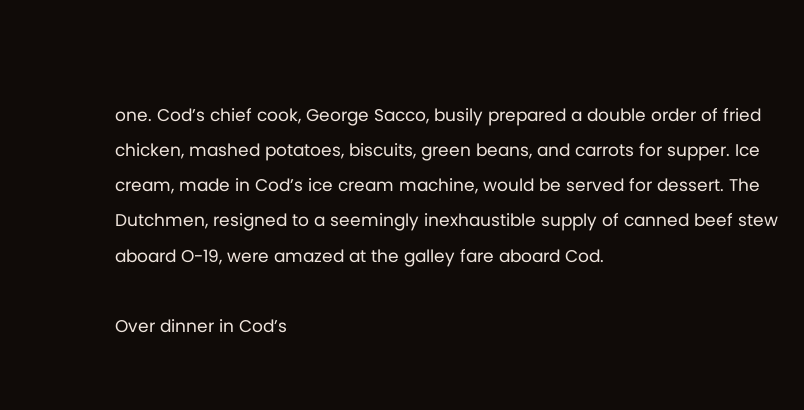one. Cod’s chief cook, George Sacco, busily prepared a double order of fried chicken, mashed potatoes, biscuits, green beans, and carrots for supper. Ice cream, made in Cod’s ice cream machine, would be served for dessert. The Dutchmen, resigned to a seemingly inexhaustible supply of canned beef stew aboard O-19, were amazed at the galley fare aboard Cod.

Over dinner in Cod’s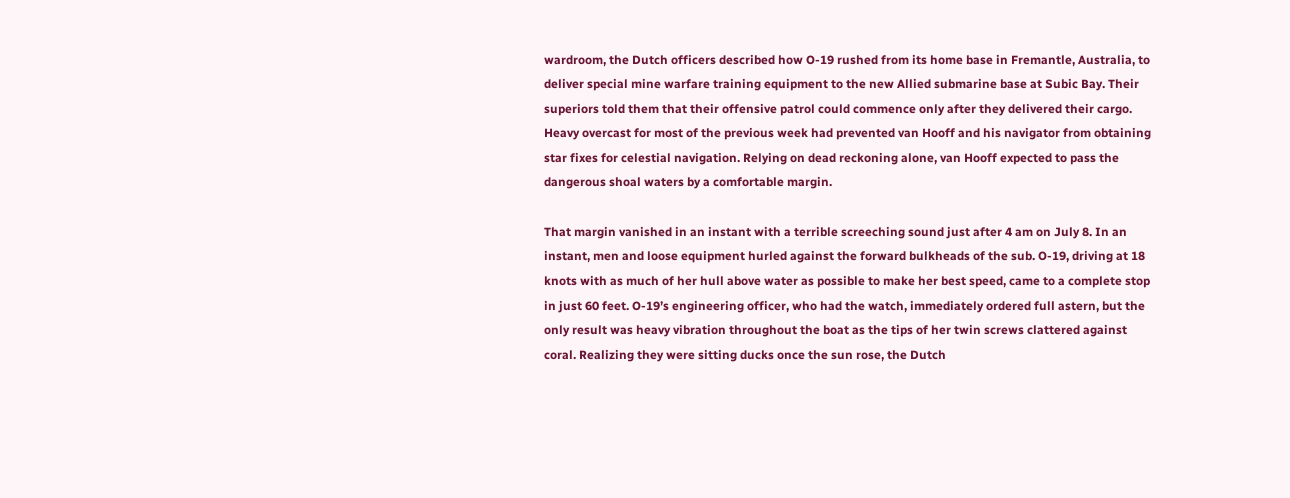wardroom, the Dutch officers described how O-19 rushed from its home base in Fremantle, Australia, to deliver special mine warfare training equipment to the new Allied submarine base at Subic Bay. Their superiors told them that their offensive patrol could commence only after they delivered their cargo. Heavy overcast for most of the previous week had prevented van Hooff and his navigator from obtaining star fixes for celestial navigation. Relying on dead reckoning alone, van Hooff expected to pass the dangerous shoal waters by a comfortable margin.

That margin vanished in an instant with a terrible screeching sound just after 4 am on July 8. In an instant, men and loose equipment hurled against the forward bulkheads of the sub. O-19, driving at 18 knots with as much of her hull above water as possible to make her best speed, came to a complete stop in just 60 feet. O-19’s engineering officer, who had the watch, immediately ordered full astern, but the only result was heavy vibration throughout the boat as the tips of her twin screws clattered against coral. Realizing they were sitting ducks once the sun rose, the Dutch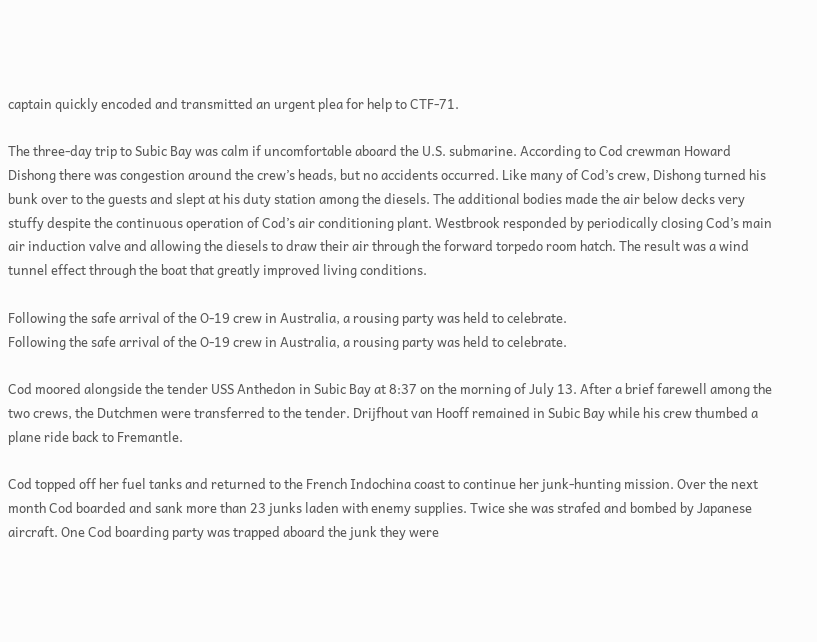captain quickly encoded and transmitted an urgent plea for help to CTF-71.

The three-day trip to Subic Bay was calm if uncomfortable aboard the U.S. submarine. According to Cod crewman Howard Dishong there was congestion around the crew’s heads, but no accidents occurred. Like many of Cod’s crew, Dishong turned his bunk over to the guests and slept at his duty station among the diesels. The additional bodies made the air below decks very stuffy despite the continuous operation of Cod’s air conditioning plant. Westbrook responded by periodically closing Cod’s main air induction valve and allowing the diesels to draw their air through the forward torpedo room hatch. The result was a wind tunnel effect through the boat that greatly improved living conditions.

Following the safe arrival of the O-19 crew in Australia, a rousing party was held to celebrate.
Following the safe arrival of the O-19 crew in Australia, a rousing party was held to celebrate.

Cod moored alongside the tender USS Anthedon in Subic Bay at 8:37 on the morning of July 13. After a brief farewell among the two crews, the Dutchmen were transferred to the tender. Drijfhout van Hooff remained in Subic Bay while his crew thumbed a plane ride back to Fremantle.

Cod topped off her fuel tanks and returned to the French Indochina coast to continue her junk-hunting mission. Over the next month Cod boarded and sank more than 23 junks laden with enemy supplies. Twice she was strafed and bombed by Japanese aircraft. One Cod boarding party was trapped aboard the junk they were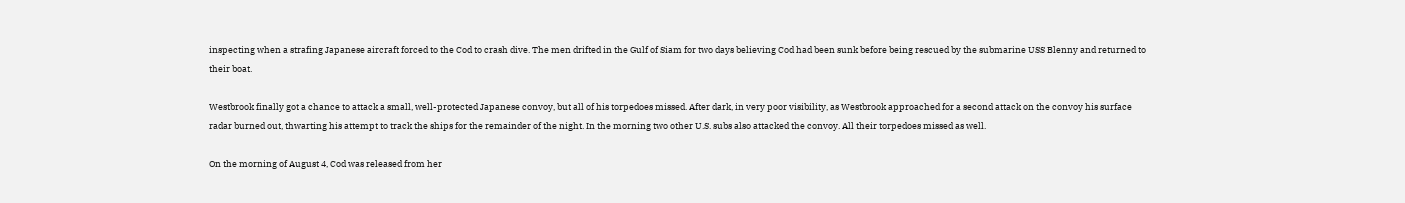inspecting when a strafing Japanese aircraft forced to the Cod to crash dive. The men drifted in the Gulf of Siam for two days believing Cod had been sunk before being rescued by the submarine USS Blenny and returned to their boat.

Westbrook finally got a chance to attack a small, well-protected Japanese convoy, but all of his torpedoes missed. After dark, in very poor visibility, as Westbrook approached for a second attack on the convoy his surface radar burned out, thwarting his attempt to track the ships for the remainder of the night. In the morning two other U.S. subs also attacked the convoy. All their torpedoes missed as well.

On the morning of August 4, Cod was released from her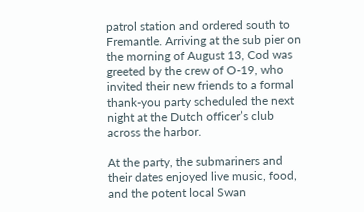patrol station and ordered south to Fremantle. Arriving at the sub pier on the morning of August 13, Cod was greeted by the crew of O-19, who invited their new friends to a formal thank-you party scheduled the next night at the Dutch officer’s club across the harbor.

At the party, the submariners and their dates enjoyed live music, food, and the potent local Swan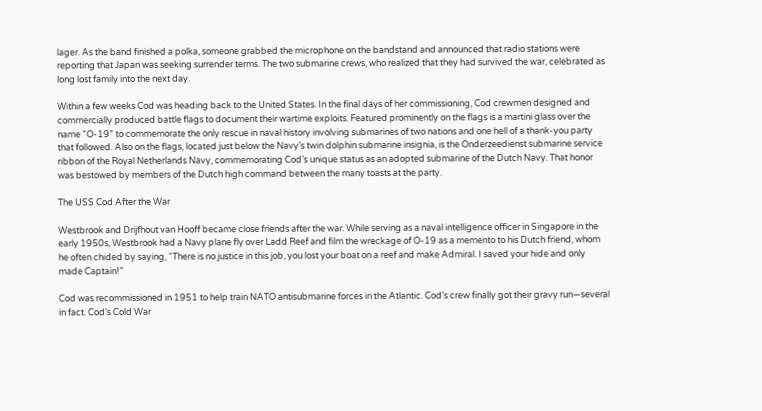lager. As the band finished a polka, someone grabbed the microphone on the bandstand and announced that radio stations were reporting that Japan was seeking surrender terms. The two submarine crews, who realized that they had survived the war, celebrated as long lost family into the next day.

Within a few weeks Cod was heading back to the United States. In the final days of her commissioning, Cod crewmen designed and commercially produced battle flags to document their wartime exploits. Featured prominently on the flags is a martini glass over the name “O-19” to commemorate the only rescue in naval history involving submarines of two nations and one hell of a thank-you party that followed. Also on the flags, located just below the Navy’s twin dolphin submarine insignia, is the Onderzeedienst submarine service ribbon of the Royal Netherlands Navy, commemorating Cod’s unique status as an adopted submarine of the Dutch Navy. That honor was bestowed by members of the Dutch high command between the many toasts at the party.

The USS Cod After the War

Westbrook and Drijfhout van Hooff became close friends after the war. While serving as a naval intelligence officer in Singapore in the early 1950s, Westbrook had a Navy plane fly over Ladd Reef and film the wreckage of O-19 as a memento to his Dutch friend, whom he often chided by saying, “There is no justice in this job, you lost your boat on a reef and make Admiral. I saved your hide and only made Captain!”

Cod was recommissioned in 1951 to help train NATO antisubmarine forces in the Atlantic. Cod’s crew finally got their gravy run—several in fact. Cod’s Cold War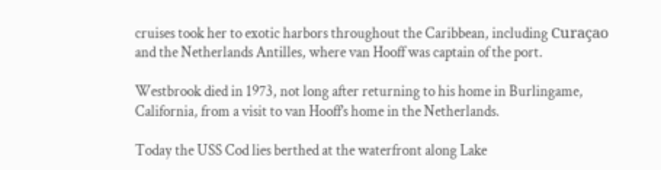cruises took her to exotic harbors throughout the Caribbean, including Curaçao and the Netherlands Antilles, where van Hooff was captain of the port.

Westbrook died in 1973, not long after returning to his home in Burlingame, California, from a visit to van Hooff’s home in the Netherlands.

Today the USS Cod lies berthed at the waterfront along Lake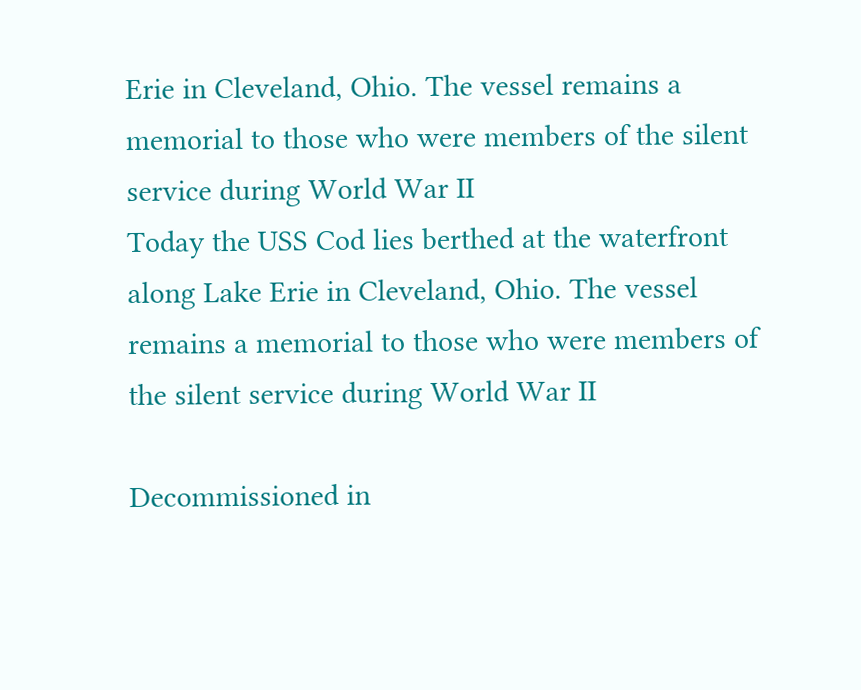Erie in Cleveland, Ohio. The vessel remains a memorial to those who were members of the silent service during World War II
Today the USS Cod lies berthed at the waterfront along Lake Erie in Cleveland, Ohio. The vessel remains a memorial to those who were members of the silent service during World War II

Decommissioned in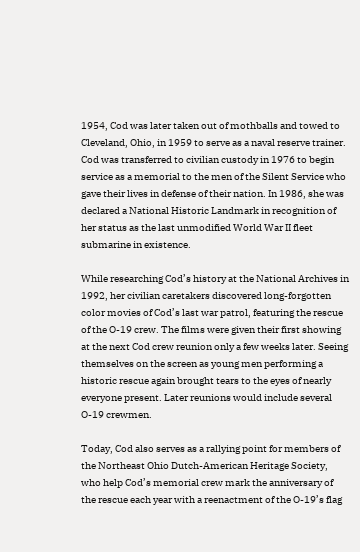1954, Cod was later taken out of mothballs and towed to Cleveland, Ohio, in 1959 to serve as a naval reserve trainer. Cod was transferred to civilian custody in 1976 to begin service as a memorial to the men of the Silent Service who gave their lives in defense of their nation. In 1986, she was declared a National Historic Landmark in recognition of her status as the last unmodified World War II fleet submarine in existence.

While researching Cod’s history at the National Archives in 1992, her civilian caretakers discovered long-forgotten color movies of Cod’s last war patrol, featuring the rescue of the O-19 crew. The films were given their first showing at the next Cod crew reunion only a few weeks later. Seeing themselves on the screen as young men performing a historic rescue again brought tears to the eyes of nearly everyone present. Later reunions would include several O-19 crewmen.

Today, Cod also serves as a rallying point for members of the Northeast Ohio Dutch-American Heritage Society, who help Cod’s memorial crew mark the anniversary of the rescue each year with a reenactment of the O-19’s flag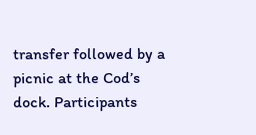transfer followed by a picnic at the Cod’s dock. Participants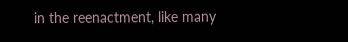in the reenactment, like many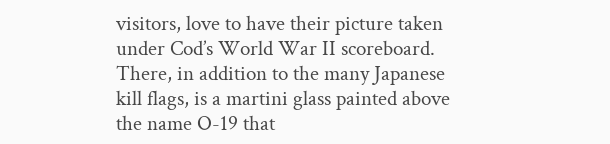visitors, love to have their picture taken under Cod’s World War II scoreboard. There, in addition to the many Japanese kill flags, is a martini glass painted above the name O-19 that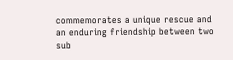commemorates a unique rescue and an enduring friendship between two sub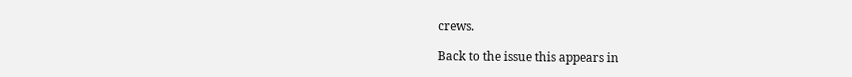crews.

Back to the issue this appears in